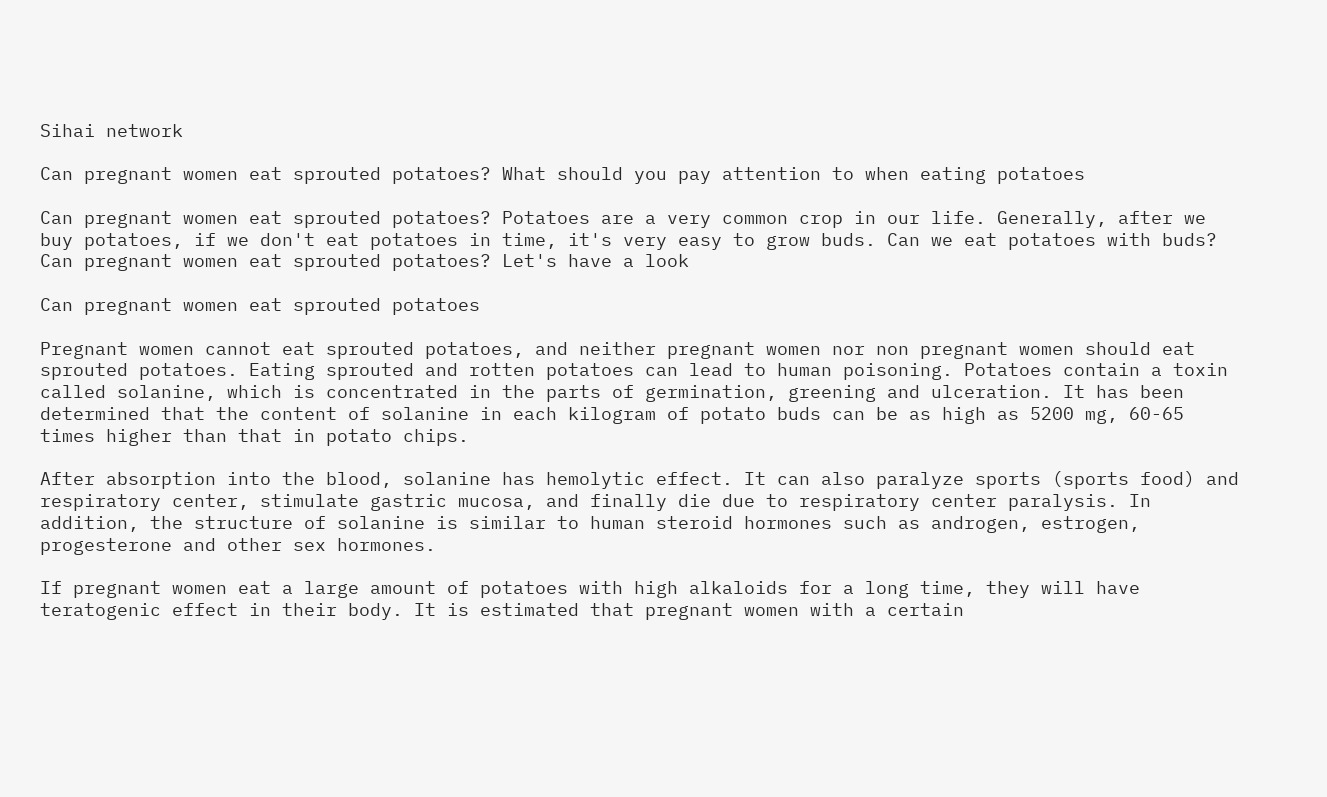Sihai network

Can pregnant women eat sprouted potatoes? What should you pay attention to when eating potatoes

Can pregnant women eat sprouted potatoes? Potatoes are a very common crop in our life. Generally, after we buy potatoes, if we don't eat potatoes in time, it's very easy to grow buds. Can we eat potatoes with buds? Can pregnant women eat sprouted potatoes? Let's have a look

Can pregnant women eat sprouted potatoes

Pregnant women cannot eat sprouted potatoes, and neither pregnant women nor non pregnant women should eat sprouted potatoes. Eating sprouted and rotten potatoes can lead to human poisoning. Potatoes contain a toxin called solanine, which is concentrated in the parts of germination, greening and ulceration. It has been determined that the content of solanine in each kilogram of potato buds can be as high as 5200 mg, 60-65 times higher than that in potato chips.

After absorption into the blood, solanine has hemolytic effect. It can also paralyze sports (sports food) and respiratory center, stimulate gastric mucosa, and finally die due to respiratory center paralysis. In addition, the structure of solanine is similar to human steroid hormones such as androgen, estrogen, progesterone and other sex hormones.

If pregnant women eat a large amount of potatoes with high alkaloids for a long time, they will have teratogenic effect in their body. It is estimated that pregnant women with a certain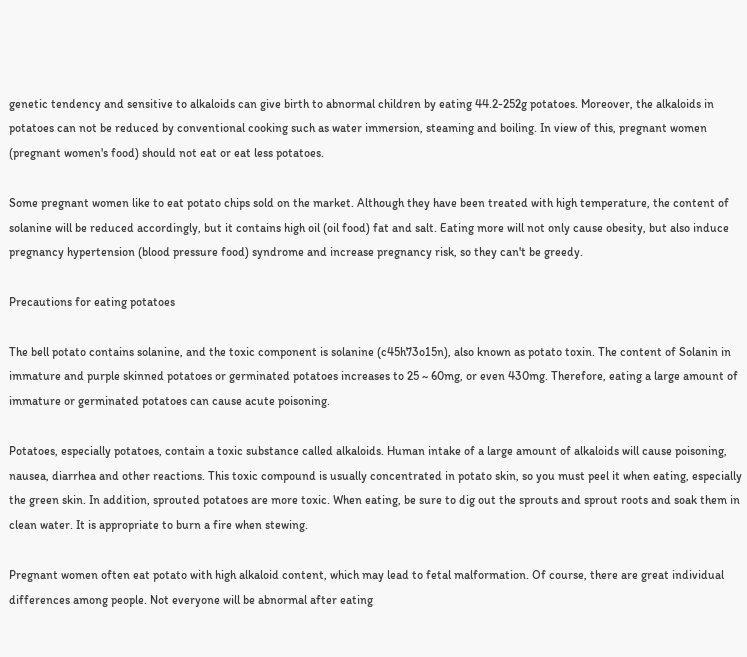genetic tendency and sensitive to alkaloids can give birth to abnormal children by eating 44.2-252g potatoes. Moreover, the alkaloids in potatoes can not be reduced by conventional cooking such as water immersion, steaming and boiling. In view of this, pregnant women (pregnant women's food) should not eat or eat less potatoes.

Some pregnant women like to eat potato chips sold on the market. Although they have been treated with high temperature, the content of solanine will be reduced accordingly, but it contains high oil (oil food) fat and salt. Eating more will not only cause obesity, but also induce pregnancy hypertension (blood pressure food) syndrome and increase pregnancy risk, so they can't be greedy.

Precautions for eating potatoes

The bell potato contains solanine, and the toxic component is solanine (c45h73o15n), also known as potato toxin. The content of Solanin in immature and purple skinned potatoes or germinated potatoes increases to 25 ~ 60mg, or even 430mg. Therefore, eating a large amount of immature or germinated potatoes can cause acute poisoning.

Potatoes, especially potatoes, contain a toxic substance called alkaloids. Human intake of a large amount of alkaloids will cause poisoning, nausea, diarrhea and other reactions. This toxic compound is usually concentrated in potato skin, so you must peel it when eating, especially the green skin. In addition, sprouted potatoes are more toxic. When eating, be sure to dig out the sprouts and sprout roots and soak them in clean water. It is appropriate to burn a fire when stewing.

Pregnant women often eat potato with high alkaloid content, which may lead to fetal malformation. Of course, there are great individual differences among people. Not everyone will be abnormal after eating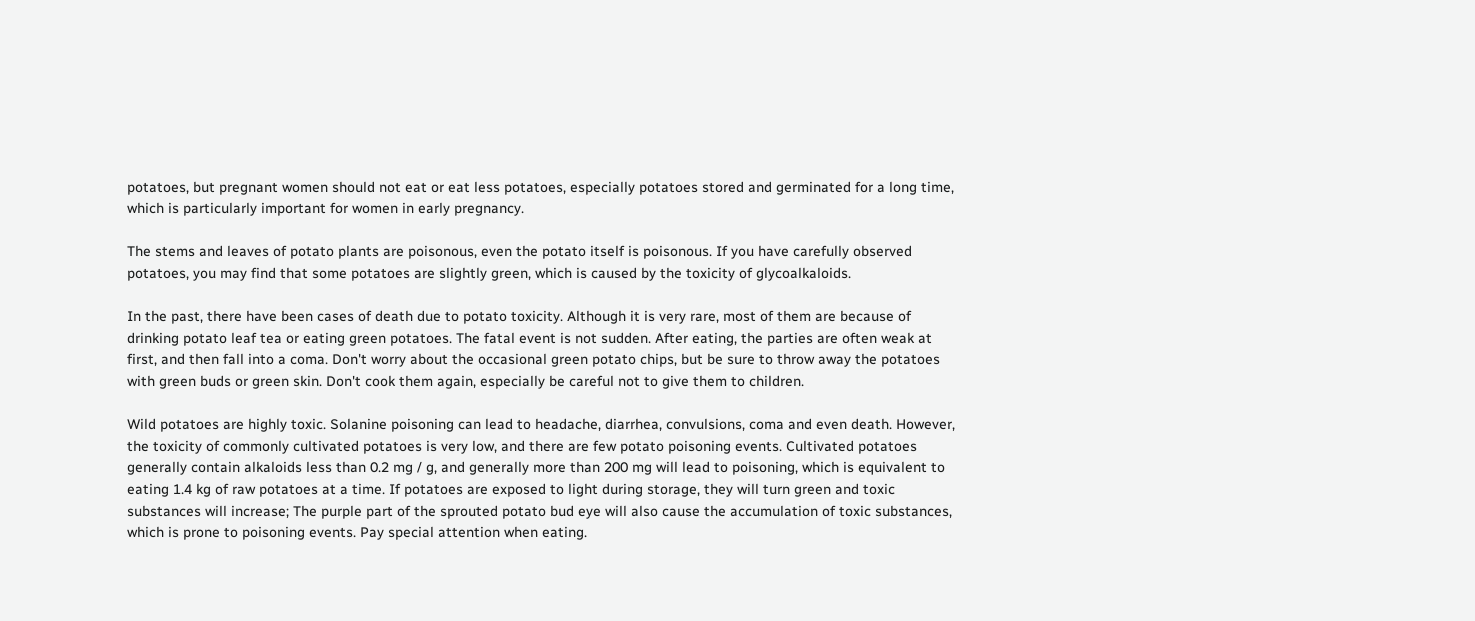potatoes, but pregnant women should not eat or eat less potatoes, especially potatoes stored and germinated for a long time, which is particularly important for women in early pregnancy.

The stems and leaves of potato plants are poisonous, even the potato itself is poisonous. If you have carefully observed potatoes, you may find that some potatoes are slightly green, which is caused by the toxicity of glycoalkaloids.

In the past, there have been cases of death due to potato toxicity. Although it is very rare, most of them are because of drinking potato leaf tea or eating green potatoes. The fatal event is not sudden. After eating, the parties are often weak at first, and then fall into a coma. Don't worry about the occasional green potato chips, but be sure to throw away the potatoes with green buds or green skin. Don't cook them again, especially be careful not to give them to children.

Wild potatoes are highly toxic. Solanine poisoning can lead to headache, diarrhea, convulsions, coma and even death. However, the toxicity of commonly cultivated potatoes is very low, and there are few potato poisoning events. Cultivated potatoes generally contain alkaloids less than 0.2 mg / g, and generally more than 200 mg will lead to poisoning, which is equivalent to eating 1.4 kg of raw potatoes at a time. If potatoes are exposed to light during storage, they will turn green and toxic substances will increase; The purple part of the sprouted potato bud eye will also cause the accumulation of toxic substances, which is prone to poisoning events. Pay special attention when eating.